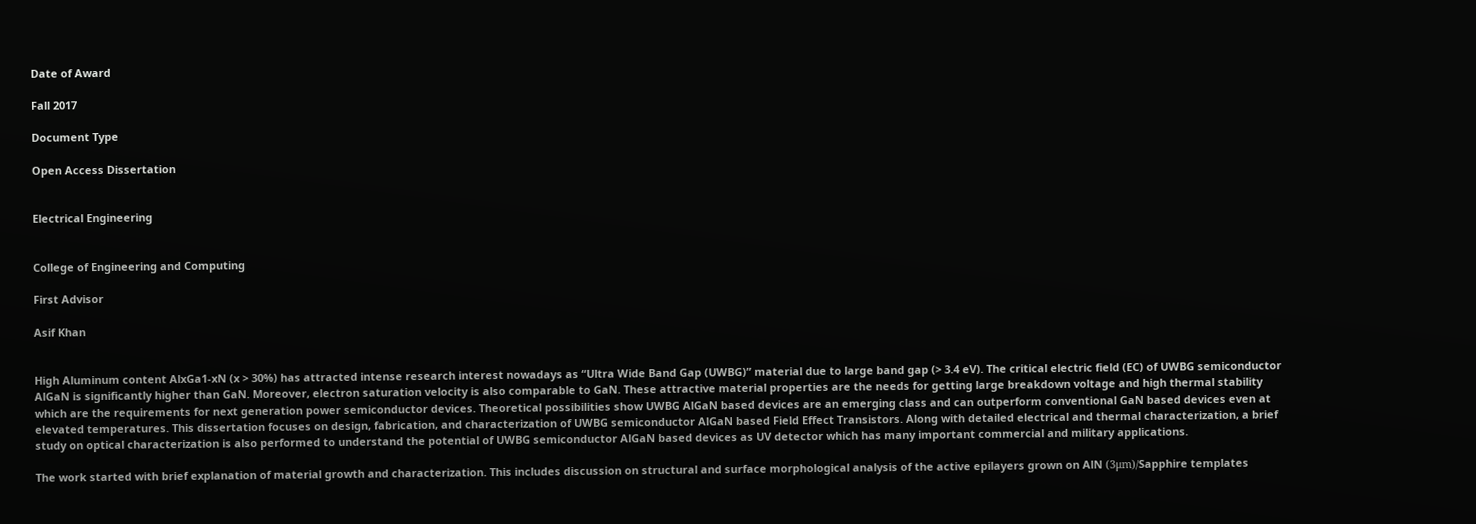Date of Award

Fall 2017

Document Type

Open Access Dissertation


Electrical Engineering


College of Engineering and Computing

First Advisor

Asif Khan


High Aluminum content AlxGa1-xN (x > 30%) has attracted intense research interest nowadays as “Ultra Wide Band Gap (UWBG)” material due to large band gap (> 3.4 eV). The critical electric field (EC) of UWBG semiconductor AlGaN is significantly higher than GaN. Moreover, electron saturation velocity is also comparable to GaN. These attractive material properties are the needs for getting large breakdown voltage and high thermal stability which are the requirements for next generation power semiconductor devices. Theoretical possibilities show UWBG AlGaN based devices are an emerging class and can outperform conventional GaN based devices even at elevated temperatures. This dissertation focuses on design, fabrication, and characterization of UWBG semiconductor AlGaN based Field Effect Transistors. Along with detailed electrical and thermal characterization, a brief study on optical characterization is also performed to understand the potential of UWBG semiconductor AlGaN based devices as UV detector which has many important commercial and military applications.

The work started with brief explanation of material growth and characterization. This includes discussion on structural and surface morphological analysis of the active epilayers grown on AlN (3μm)/Sapphire templates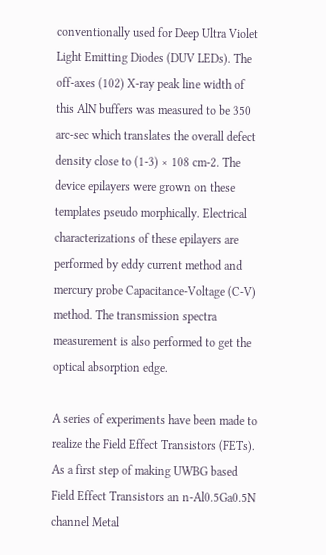conventionally used for Deep Ultra Violet Light Emitting Diodes (DUV LEDs). The off-axes (102) X-ray peak line width of this AlN buffers was measured to be 350 arc-sec which translates the overall defect density close to (1-3) × 108 cm-2. The device epilayers were grown on these templates pseudo morphically. Electrical characterizations of these epilayers are performed by eddy current method and mercury probe Capacitance-Voltage (C-V) method. The transmission spectra measurement is also performed to get the optical absorption edge.

A series of experiments have been made to realize the Field Effect Transistors (FETs). As a first step of making UWBG based Field Effect Transistors an n-Al0.5Ga0.5N channel Metal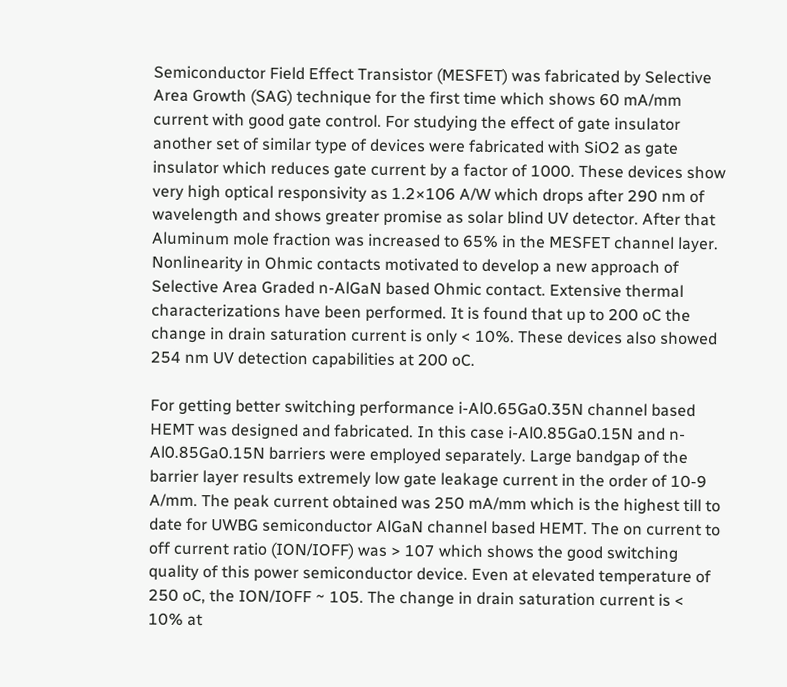Semiconductor Field Effect Transistor (MESFET) was fabricated by Selective Area Growth (SAG) technique for the first time which shows 60 mA/mm current with good gate control. For studying the effect of gate insulator another set of similar type of devices were fabricated with SiO2 as gate insulator which reduces gate current by a factor of 1000. These devices show very high optical responsivity as 1.2×106 A/W which drops after 290 nm of wavelength and shows greater promise as solar blind UV detector. After that Aluminum mole fraction was increased to 65% in the MESFET channel layer. Nonlinearity in Ohmic contacts motivated to develop a new approach of Selective Area Graded n-AlGaN based Ohmic contact. Extensive thermal characterizations have been performed. It is found that up to 200 oC the change in drain saturation current is only < 10%. These devices also showed 254 nm UV detection capabilities at 200 oC.

For getting better switching performance i-Al0.65Ga0.35N channel based HEMT was designed and fabricated. In this case i-Al0.85Ga0.15N and n-Al0.85Ga0.15N barriers were employed separately. Large bandgap of the barrier layer results extremely low gate leakage current in the order of 10-9 A/mm. The peak current obtained was 250 mA/mm which is the highest till to date for UWBG semiconductor AlGaN channel based HEMT. The on current to off current ratio (ION/IOFF) was > 107 which shows the good switching quality of this power semiconductor device. Even at elevated temperature of 250 oC, the ION/IOFF ~ 105. The change in drain saturation current is < 10% at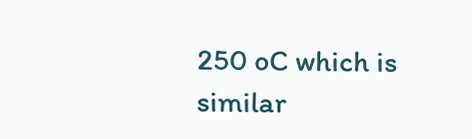250 oC which is similar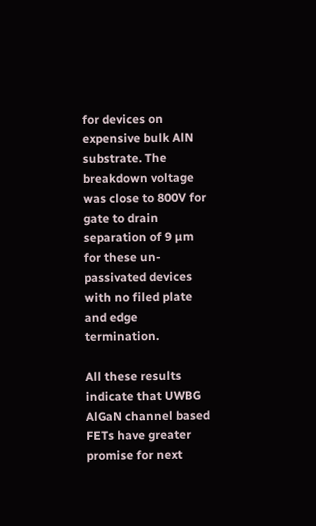for devices on expensive bulk AlN substrate. The breakdown voltage was close to 800V for gate to drain separation of 9 µm for these un-passivated devices with no filed plate and edge termination.

All these results indicate that UWBG AlGaN channel based FETs have greater promise for next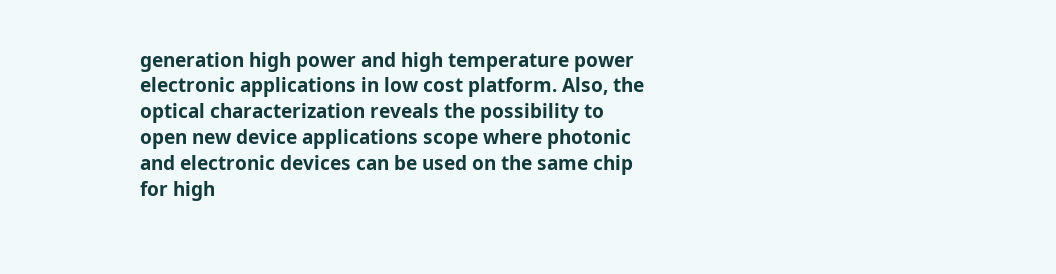generation high power and high temperature power electronic applications in low cost platform. Also, the optical characterization reveals the possibility to open new device applications scope where photonic and electronic devices can be used on the same chip for high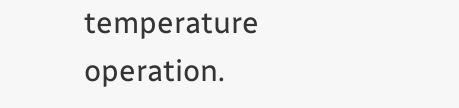temperature operation.